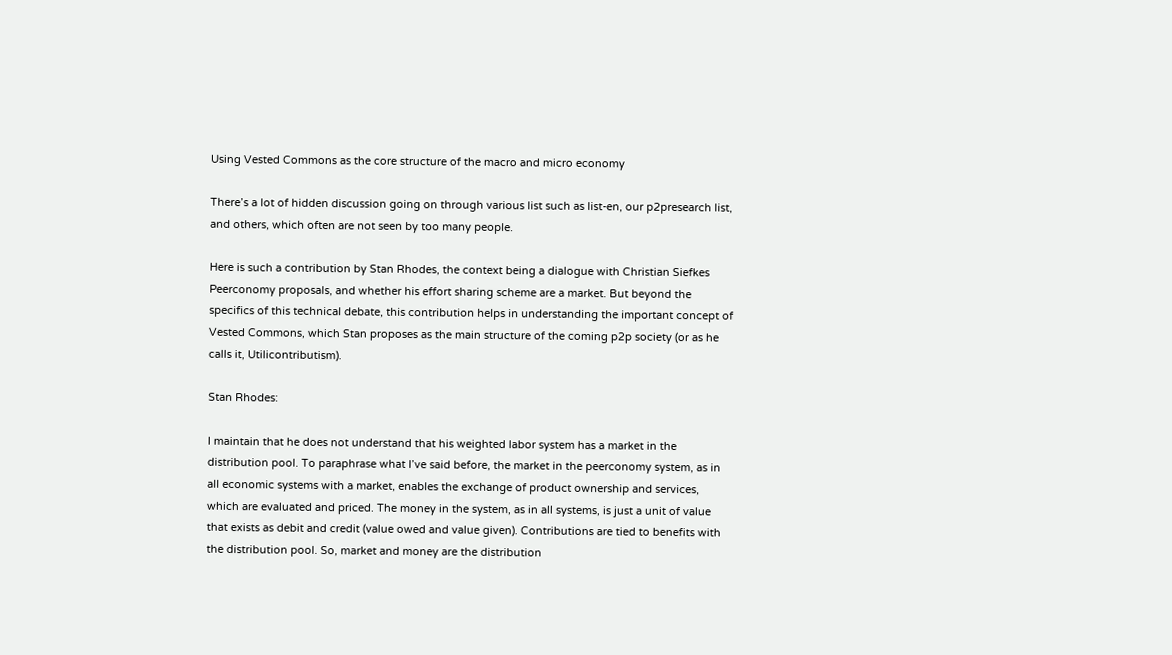Using Vested Commons as the core structure of the macro and micro economy

There’s a lot of hidden discussion going on through various list such as list-en, our p2presearch list, and others, which often are not seen by too many people.

Here is such a contribution by Stan Rhodes, the context being a dialogue with Christian Siefkes Peerconomy proposals, and whether his effort sharing scheme are a market. But beyond the specifics of this technical debate, this contribution helps in understanding the important concept of Vested Commons, which Stan proposes as the main structure of the coming p2p society (or as he calls it, Utilicontributism).

Stan Rhodes:

I maintain that he does not understand that his weighted labor system has a market in the distribution pool. To paraphrase what I’ve said before, the market in the peerconomy system, as in all economic systems with a market, enables the exchange of product ownership and services, which are evaluated and priced. The money in the system, as in all systems, is just a unit of value that exists as debit and credit (value owed and value given). Contributions are tied to benefits with the distribution pool. So, market and money are the distribution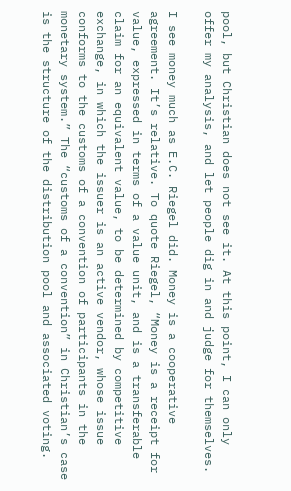pool, but Christian does not see it. At this point, I can only offer my analysis, and let people dig in and judge for themselves.

I see money much as E.C. Riegel did. Money is a cooperative agreement. It’s relative. To quote Riegel, “Money is a receipt for value, expressed in terms of a value unit, and is a transferable claim for an equivalent value, to be determined by competitive exchange, in which the issuer is an active vendor, whose issue conforms to the customs of a convention of participants in the monetary system.” The “customs of a convention” in Christian’s case is the structure of the distribution pool and associated voting.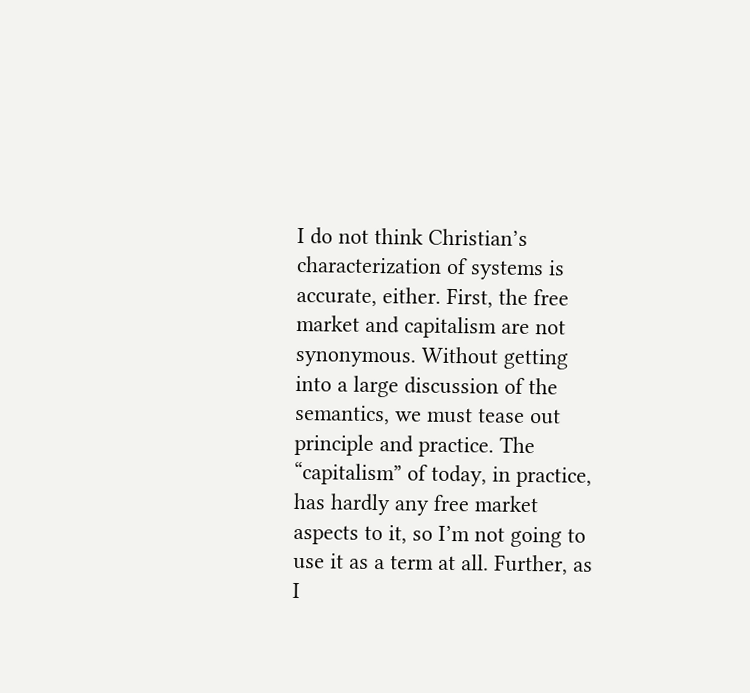I do not think Christian’s characterization of systems is accurate, either. First, the free market and capitalism are not synonymous. Without getting into a large discussion of the semantics, we must tease out principle and practice. The “capitalism” of today, in practice, has hardly any free market aspects to it, so I’m not going to use it as a term at all. Further, as I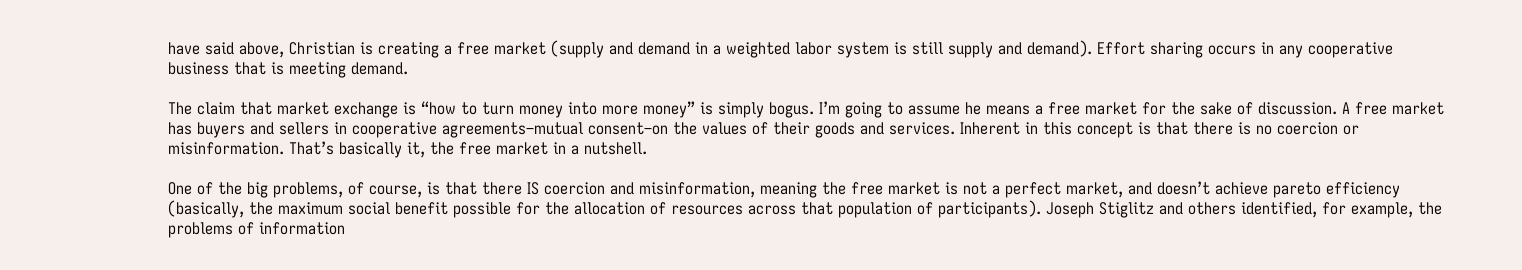have said above, Christian is creating a free market (supply and demand in a weighted labor system is still supply and demand). Effort sharing occurs in any cooperative business that is meeting demand.

The claim that market exchange is “how to turn money into more money” is simply bogus. I’m going to assume he means a free market for the sake of discussion. A free market has buyers and sellers in cooperative agreements–mutual consent–on the values of their goods and services. Inherent in this concept is that there is no coercion or misinformation. That’s basically it, the free market in a nutshell.

One of the big problems, of course, is that there IS coercion and misinformation, meaning the free market is not a perfect market, and doesn’t achieve pareto efficiency (basically, the maximum social benefit possible for the allocation of resources across that population of participants). Joseph Stiglitz and others identified, for example, the problems of information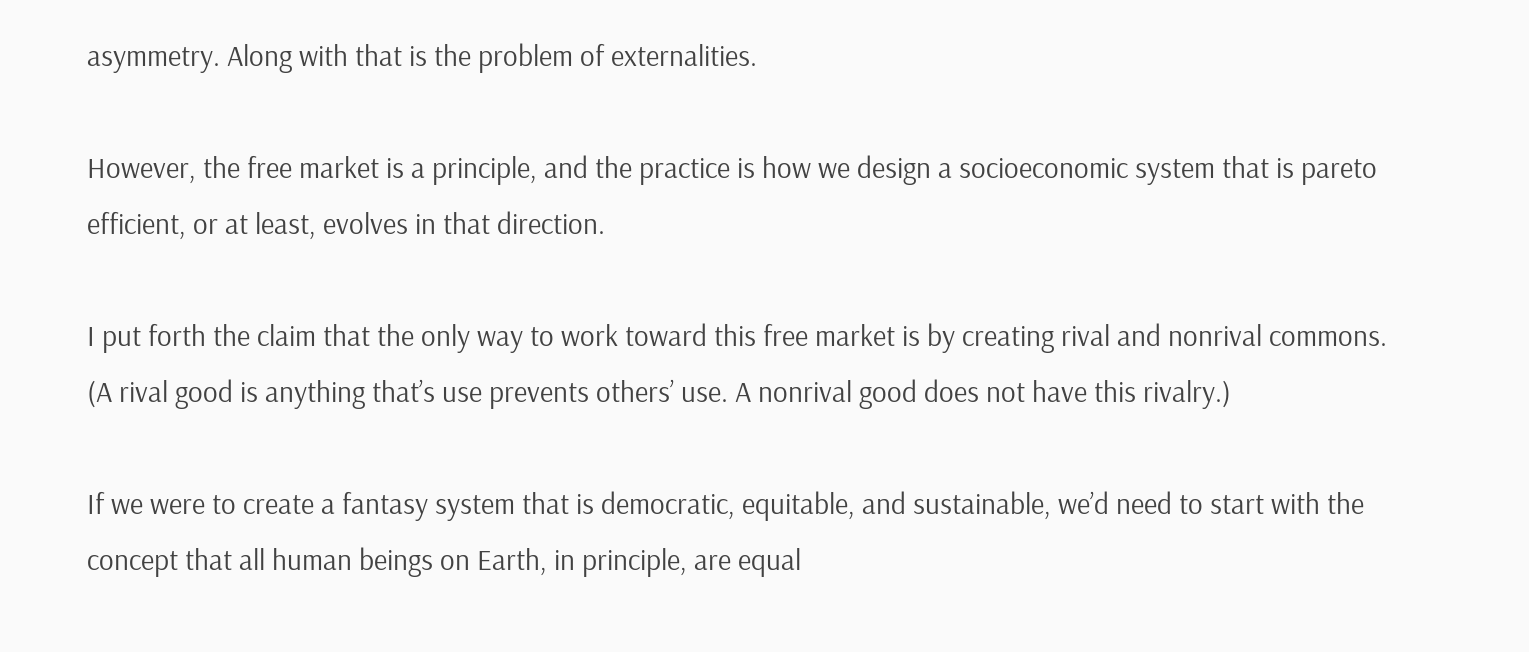asymmetry. Along with that is the problem of externalities.

However, the free market is a principle, and the practice is how we design a socioeconomic system that is pareto efficient, or at least, evolves in that direction.

I put forth the claim that the only way to work toward this free market is by creating rival and nonrival commons. (A rival good is anything that’s use prevents others’ use. A nonrival good does not have this rivalry.)

If we were to create a fantasy system that is democratic, equitable, and sustainable, we’d need to start with the concept that all human beings on Earth, in principle, are equal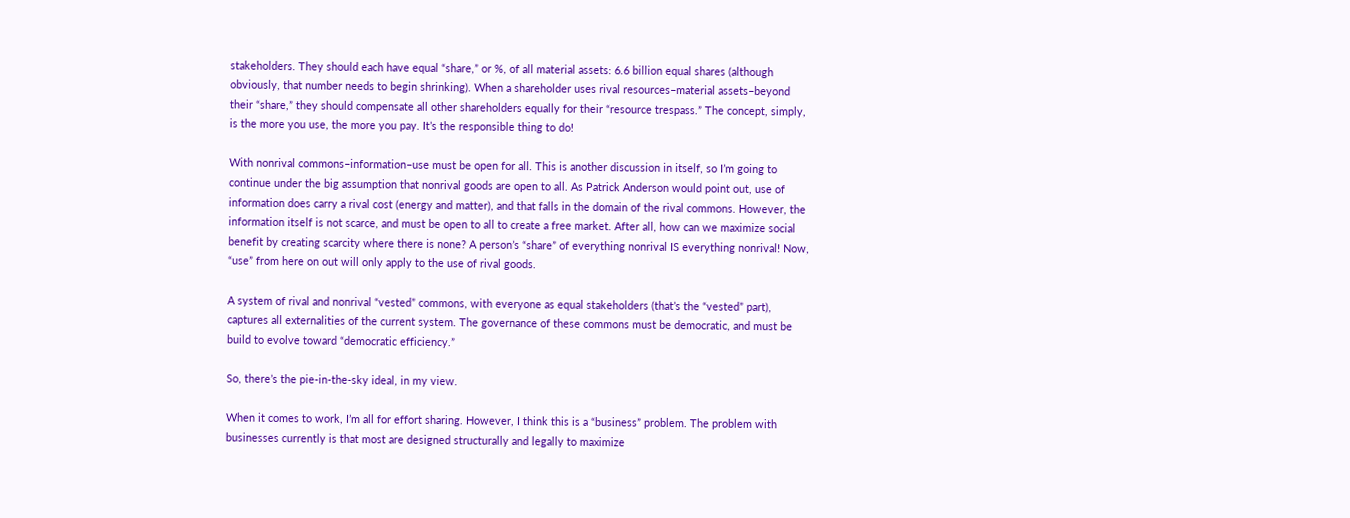stakeholders. They should each have equal “share,” or %, of all material assets: 6.6 billion equal shares (although obviously, that number needs to begin shrinking). When a shareholder uses rival resources–material assets–beyond their “share,” they should compensate all other shareholders equally for their “resource trespass.” The concept, simply, is the more you use, the more you pay. It’s the responsible thing to do!

With nonrival commons–information–use must be open for all. This is another discussion in itself, so I’m going to continue under the big assumption that nonrival goods are open to all. As Patrick Anderson would point out, use of information does carry a rival cost (energy and matter), and that falls in the domain of the rival commons. However, the information itself is not scarce, and must be open to all to create a free market. After all, how can we maximize social benefit by creating scarcity where there is none? A person’s “share” of everything nonrival IS everything nonrival! Now, “use” from here on out will only apply to the use of rival goods.

A system of rival and nonrival “vested” commons, with everyone as equal stakeholders (that’s the “vested” part), captures all externalities of the current system. The governance of these commons must be democratic, and must be build to evolve toward “democratic efficiency.”

So, there’s the pie-in-the-sky ideal, in my view.

When it comes to work, I’m all for effort sharing. However, I think this is a “business” problem. The problem with businesses currently is that most are designed structurally and legally to maximize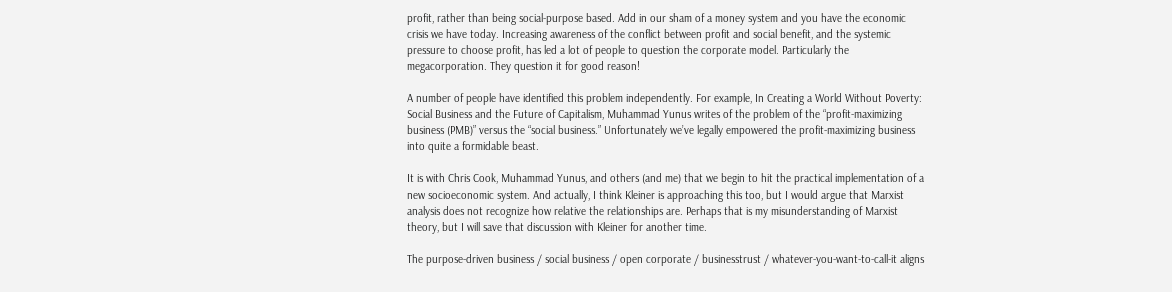profit, rather than being social-purpose based. Add in our sham of a money system and you have the economic crisis we have today. Increasing awareness of the conflict between profit and social benefit, and the systemic pressure to choose profit, has led a lot of people to question the corporate model. Particularly the megacorporation. They question it for good reason!

A number of people have identified this problem independently. For example, In Creating a World Without Poverty: Social Business and the Future of Capitalism, Muhammad Yunus writes of the problem of the “profit-maximizing business (PMB)” versus the “social business.” Unfortunately we’ve legally empowered the profit-maximizing business into quite a formidable beast.

It is with Chris Cook, Muhammad Yunus, and others (and me) that we begin to hit the practical implementation of a new socioeconomic system. And actually, I think Kleiner is approaching this too, but I would argue that Marxist analysis does not recognize how relative the relationships are. Perhaps that is my misunderstanding of Marxist theory, but I will save that discussion with Kleiner for another time.

The purpose-driven business / social business / open corporate / businesstrust / whatever-you-want-to-call-it aligns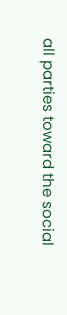all parties toward the social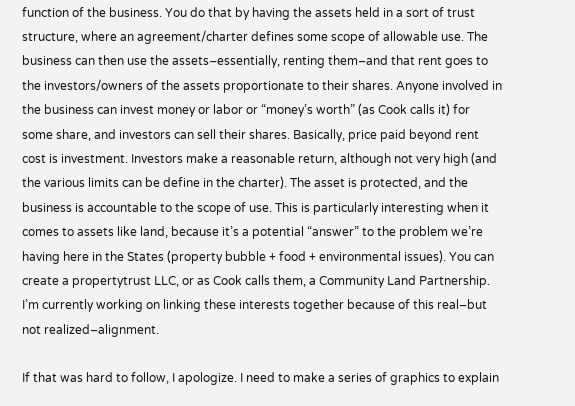function of the business. You do that by having the assets held in a sort of trust structure, where an agreement/charter defines some scope of allowable use. The business can then use the assets–essentially, renting them–and that rent goes to the investors/owners of the assets proportionate to their shares. Anyone involved in the business can invest money or labor or “money’s worth” (as Cook calls it) for some share, and investors can sell their shares. Basically, price paid beyond rent cost is investment. Investors make a reasonable return, although not very high (and the various limits can be define in the charter). The asset is protected, and the business is accountable to the scope of use. This is particularly interesting when it comes to assets like land, because it’s a potential “answer” to the problem we’re having here in the States (property bubble + food + environmental issues). You can create a propertytrust LLC, or as Cook calls them, a Community Land Partnership. I’m currently working on linking these interests together because of this real–but not realized–alignment.

If that was hard to follow, I apologize. I need to make a series of graphics to explain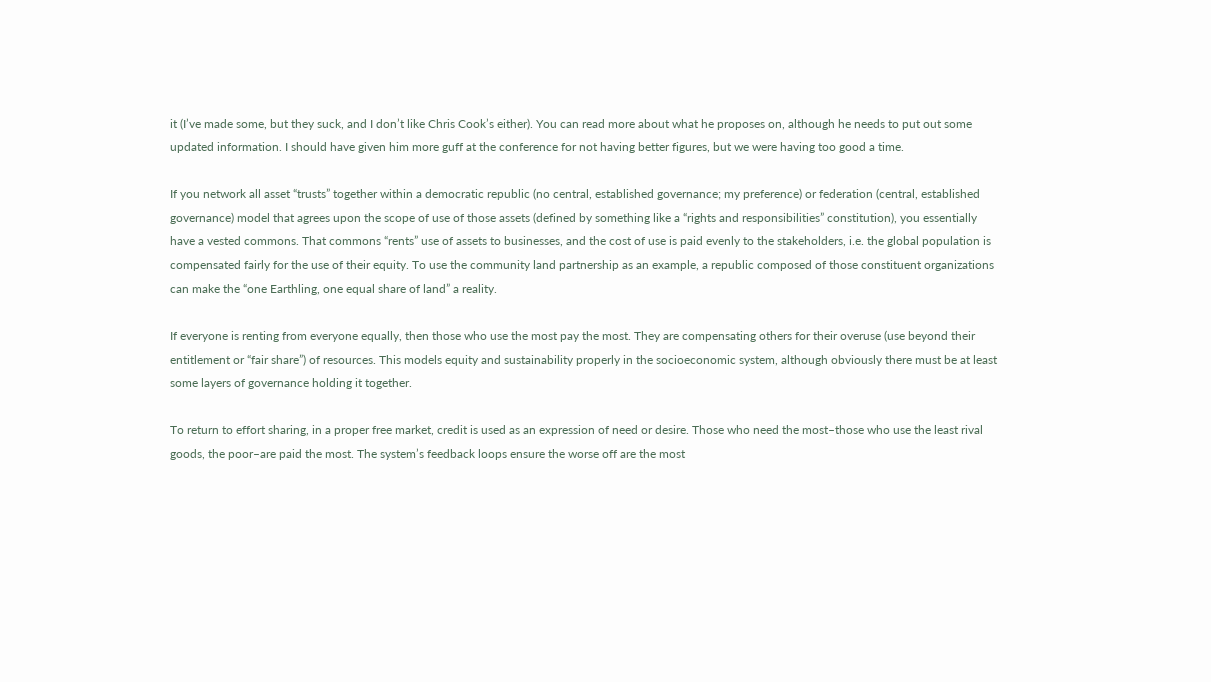it (I’ve made some, but they suck, and I don’t like Chris Cook’s either). You can read more about what he proposes on, although he needs to put out some updated information. I should have given him more guff at the conference for not having better figures, but we were having too good a time.

If you network all asset “trusts” together within a democratic republic (no central, established governance; my preference) or federation (central, established governance) model that agrees upon the scope of use of those assets (defined by something like a “rights and responsibilities” constitution), you essentially have a vested commons. That commons “rents” use of assets to businesses, and the cost of use is paid evenly to the stakeholders, i.e. the global population is compensated fairly for the use of their equity. To use the community land partnership as an example, a republic composed of those constituent organizations can make the “one Earthling, one equal share of land” a reality.

If everyone is renting from everyone equally, then those who use the most pay the most. They are compensating others for their overuse (use beyond their entitlement or “fair share”) of resources. This models equity and sustainability properly in the socioeconomic system, although obviously there must be at least some layers of governance holding it together.

To return to effort sharing, in a proper free market, credit is used as an expression of need or desire. Those who need the most–those who use the least rival goods, the poor–are paid the most. The system’s feedback loops ensure the worse off are the most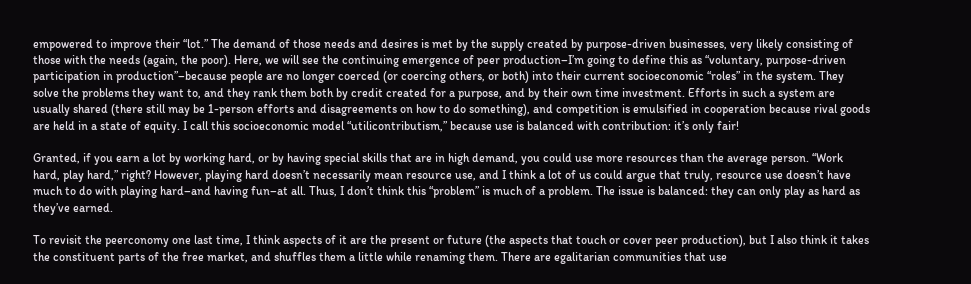empowered to improve their “lot.” The demand of those needs and desires is met by the supply created by purpose-driven businesses, very likely consisting of those with the needs (again, the poor). Here, we will see the continuing emergence of peer production–I’m going to define this as “voluntary, purpose-driven participation in production”–because people are no longer coerced (or coercing others, or both) into their current socioeconomic “roles” in the system. They solve the problems they want to, and they rank them both by credit created for a purpose, and by their own time investment. Efforts in such a system are usually shared (there still may be 1-person efforts and disagreements on how to do something), and competition is emulsified in cooperation because rival goods are held in a state of equity. I call this socioeconomic model “utilicontributism,” because use is balanced with contribution: it’s only fair!

Granted, if you earn a lot by working hard, or by having special skills that are in high demand, you could use more resources than the average person. “Work hard, play hard,” right? However, playing hard doesn’t necessarily mean resource use, and I think a lot of us could argue that truly, resource use doesn’t have much to do with playing hard–and having fun–at all. Thus, I don’t think this “problem” is much of a problem. The issue is balanced: they can only play as hard as they’ve earned.

To revisit the peerconomy one last time, I think aspects of it are the present or future (the aspects that touch or cover peer production), but I also think it takes the constituent parts of the free market, and shuffles them a little while renaming them. There are egalitarian communities that use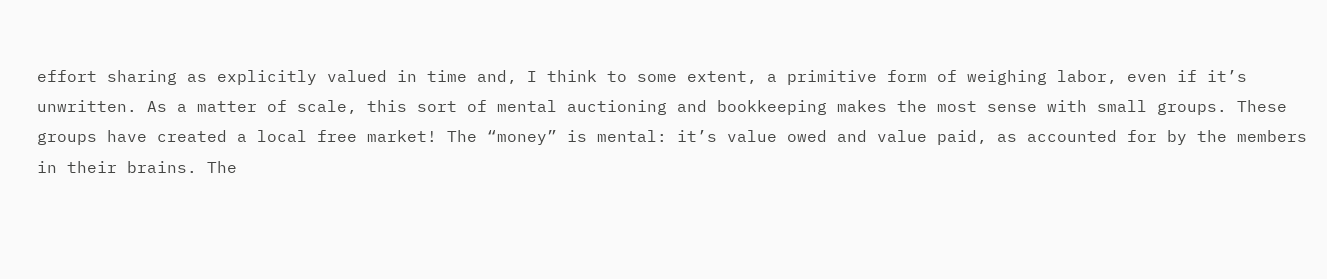effort sharing as explicitly valued in time and, I think to some extent, a primitive form of weighing labor, even if it’s unwritten. As a matter of scale, this sort of mental auctioning and bookkeeping makes the most sense with small groups. These groups have created a local free market! The “money” is mental: it’s value owed and value paid, as accounted for by the members in their brains. The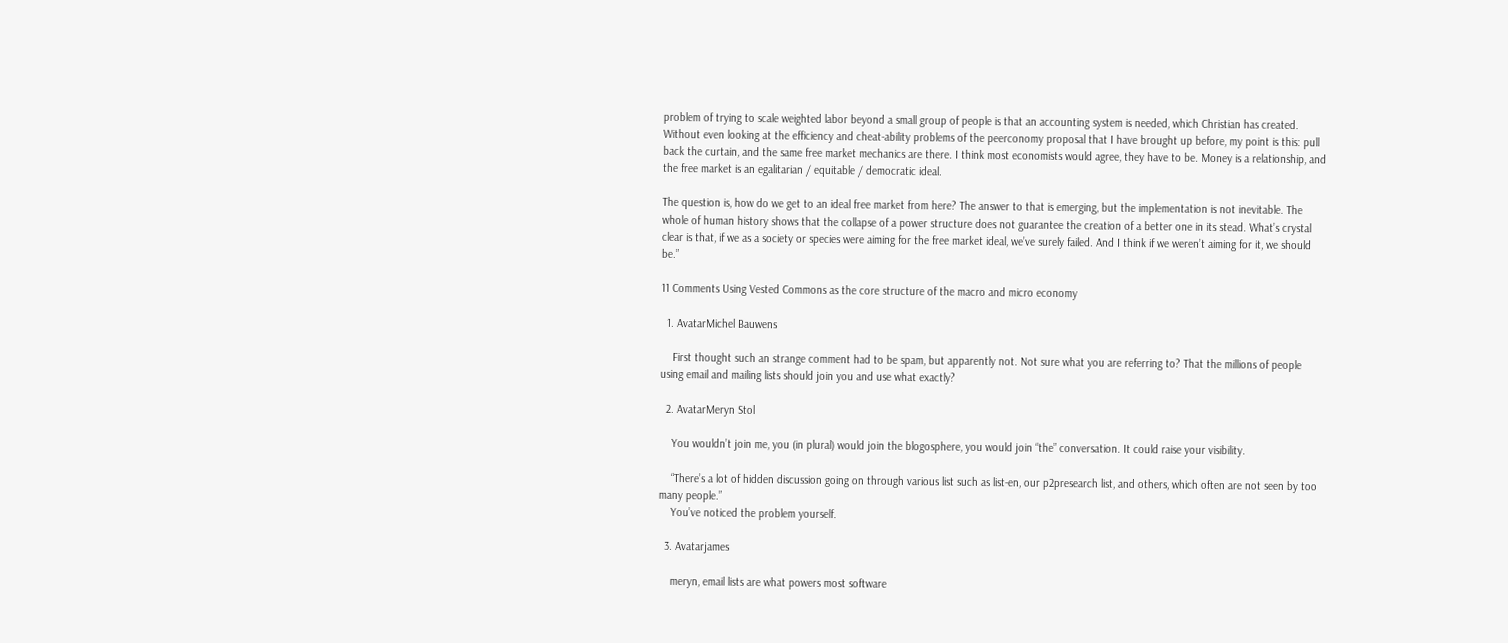problem of trying to scale weighted labor beyond a small group of people is that an accounting system is needed, which Christian has created. Without even looking at the efficiency and cheat-ability problems of the peerconomy proposal that I have brought up before, my point is this: pull back the curtain, and the same free market mechanics are there. I think most economists would agree, they have to be. Money is a relationship, and the free market is an egalitarian / equitable / democratic ideal.

The question is, how do we get to an ideal free market from here? The answer to that is emerging, but the implementation is not inevitable. The whole of human history shows that the collapse of a power structure does not guarantee the creation of a better one in its stead. What’s crystal clear is that, if we as a society or species were aiming for the free market ideal, we’ve surely failed. And I think if we weren’t aiming for it, we should be.”

11 Comments Using Vested Commons as the core structure of the macro and micro economy

  1. AvatarMichel Bauwens

    First thought such an strange comment had to be spam, but apparently not. Not sure what you are referring to? That the millions of people using email and mailing lists should join you and use what exactly?

  2. AvatarMeryn Stol

    You wouldn’t join me, you (in plural) would join the blogosphere, you would join “the” conversation. It could raise your visibility.

    “There’s a lot of hidden discussion going on through various list such as list-en, our p2presearch list, and others, which often are not seen by too many people.”
    You’ve noticed the problem yourself.

  3. Avatarjames

    meryn, email lists are what powers most software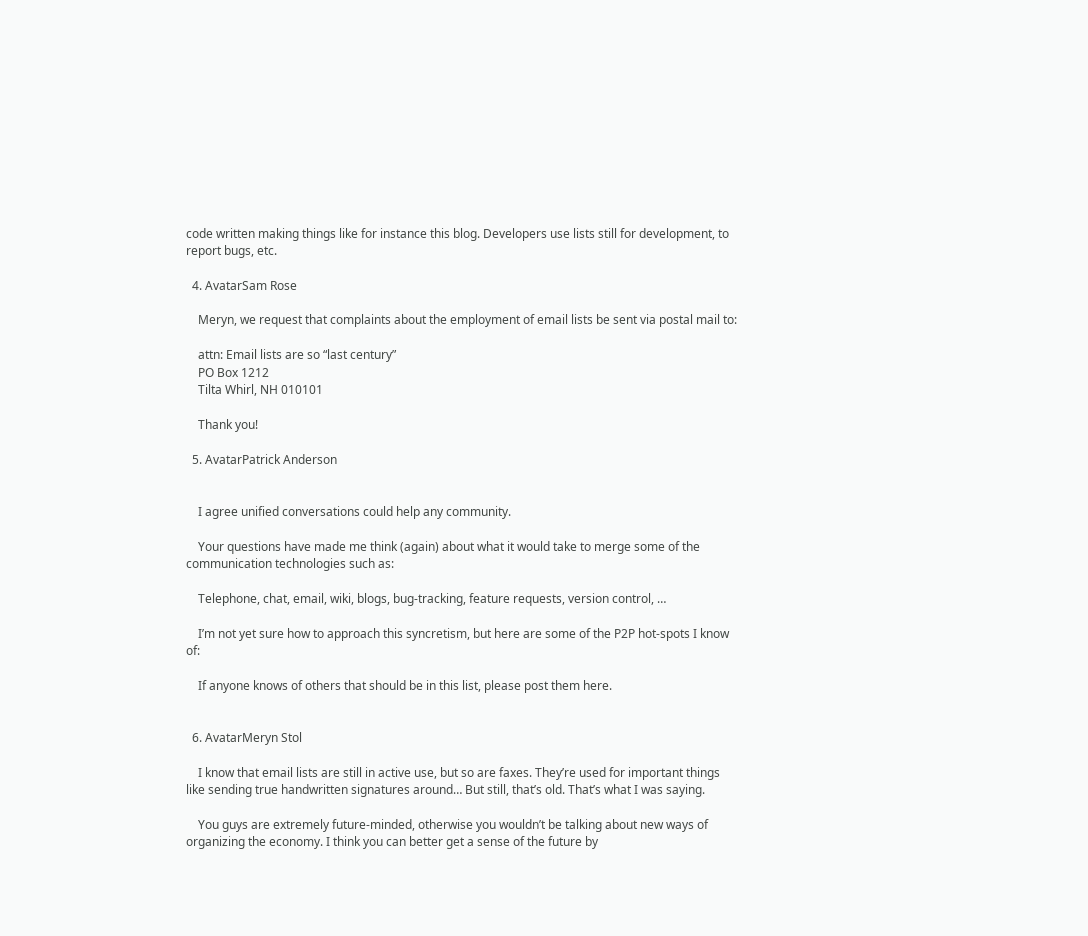code written making things like for instance this blog. Developers use lists still for development, to report bugs, etc.

  4. AvatarSam Rose

    Meryn, we request that complaints about the employment of email lists be sent via postal mail to:

    attn: Email lists are so “last century”
    PO Box 1212
    Tilta Whirl, NH 010101

    Thank you!

  5. AvatarPatrick Anderson


    I agree unified conversations could help any community.

    Your questions have made me think (again) about what it would take to merge some of the communication technologies such as:

    Telephone, chat, email, wiki, blogs, bug-tracking, feature requests, version control, …

    I’m not yet sure how to approach this syncretism, but here are some of the P2P hot-spots I know of:

    If anyone knows of others that should be in this list, please post them here.


  6. AvatarMeryn Stol

    I know that email lists are still in active use, but so are faxes. They’re used for important things like sending true handwritten signatures around… But still, that’s old. That’s what I was saying.

    You guys are extremely future-minded, otherwise you wouldn’t be talking about new ways of organizing the economy. I think you can better get a sense of the future by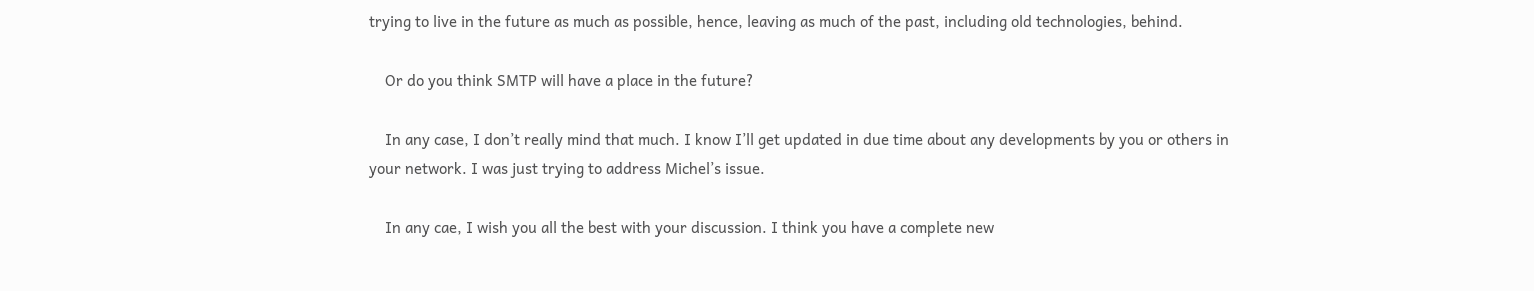trying to live in the future as much as possible, hence, leaving as much of the past, including old technologies, behind.

    Or do you think SMTP will have a place in the future?

    In any case, I don’t really mind that much. I know I’ll get updated in due time about any developments by you or others in your network. I was just trying to address Michel’s issue.

    In any cae, I wish you all the best with your discussion. I think you have a complete new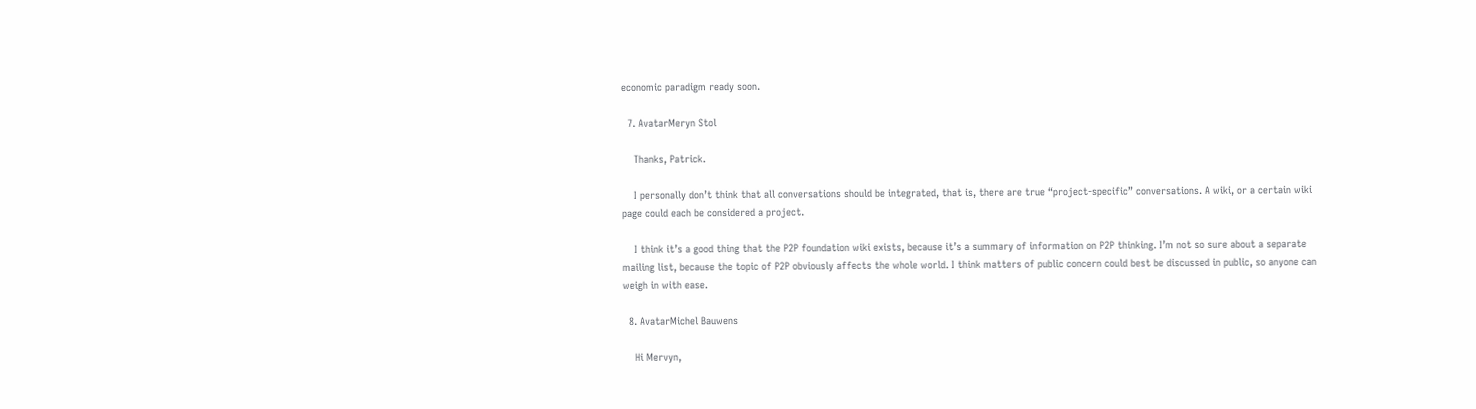economic paradigm ready soon.

  7. AvatarMeryn Stol

    Thanks, Patrick.

    I personally don’t think that all conversations should be integrated, that is, there are true “project-specific” conversations. A wiki, or a certain wiki page could each be considered a project.

    I think it’s a good thing that the P2P foundation wiki exists, because it’s a summary of information on P2P thinking. I’m not so sure about a separate mailing list, because the topic of P2P obviously affects the whole world. I think matters of public concern could best be discussed in public, so anyone can weigh in with ease.

  8. AvatarMichel Bauwens

    Hi Mervyn,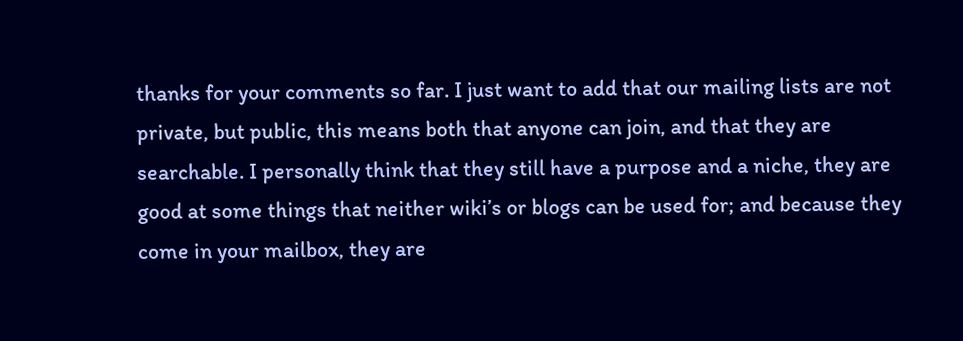thanks for your comments so far. I just want to add that our mailing lists are not private, but public, this means both that anyone can join, and that they are searchable. I personally think that they still have a purpose and a niche, they are good at some things that neither wiki’s or blogs can be used for; and because they come in your mailbox, they are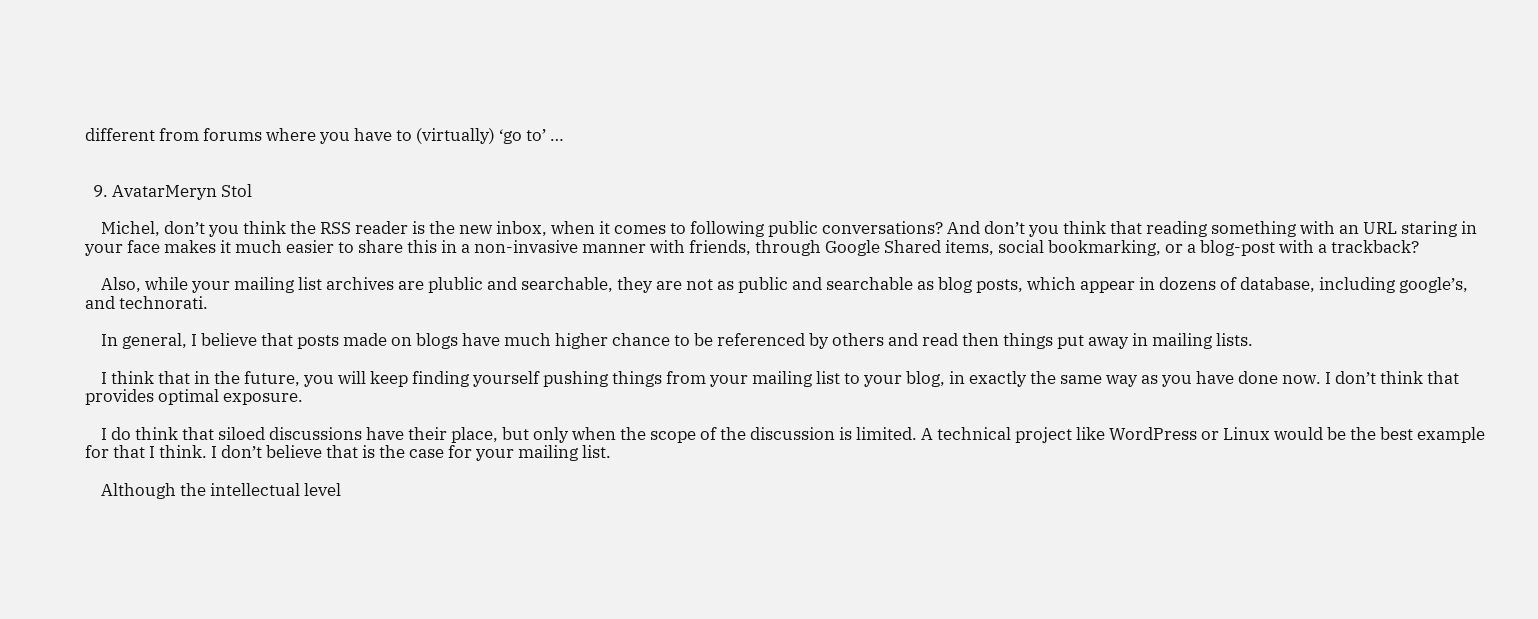different from forums where you have to (virtually) ‘go to’ …


  9. AvatarMeryn Stol

    Michel, don’t you think the RSS reader is the new inbox, when it comes to following public conversations? And don’t you think that reading something with an URL staring in your face makes it much easier to share this in a non-invasive manner with friends, through Google Shared items, social bookmarking, or a blog-post with a trackback?

    Also, while your mailing list archives are plublic and searchable, they are not as public and searchable as blog posts, which appear in dozens of database, including google’s, and technorati.

    In general, I believe that posts made on blogs have much higher chance to be referenced by others and read then things put away in mailing lists.

    I think that in the future, you will keep finding yourself pushing things from your mailing list to your blog, in exactly the same way as you have done now. I don’t think that provides optimal exposure.

    I do think that siloed discussions have their place, but only when the scope of the discussion is limited. A technical project like WordPress or Linux would be the best example for that I think. I don’t believe that is the case for your mailing list.

    Although the intellectual level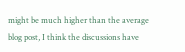might be much higher than the average blog post, I think the discussions have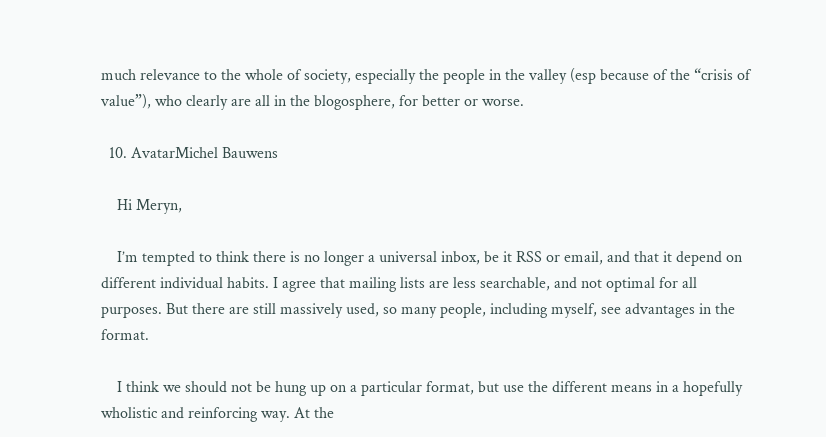much relevance to the whole of society, especially the people in the valley (esp because of the “crisis of value”), who clearly are all in the blogosphere, for better or worse.

  10. AvatarMichel Bauwens

    Hi Meryn,

    I’m tempted to think there is no longer a universal inbox, be it RSS or email, and that it depend on different individual habits. I agree that mailing lists are less searchable, and not optimal for all purposes. But there are still massively used, so many people, including myself, see advantages in the format.

    I think we should not be hung up on a particular format, but use the different means in a hopefully wholistic and reinforcing way. At the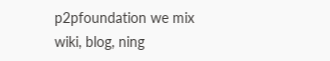p2pfoundation we mix wiki, blog, ning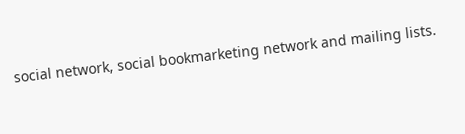social network, social bookmarketing network and mailing lists.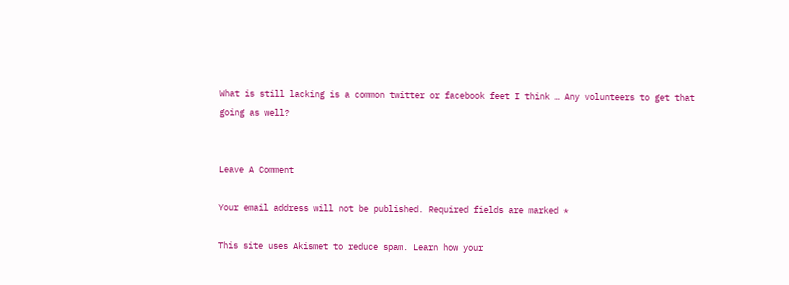What is still lacking is a common twitter or facebook feet I think … Any volunteers to get that going as well?


Leave A Comment

Your email address will not be published. Required fields are marked *

This site uses Akismet to reduce spam. Learn how your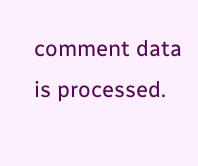comment data is processed.